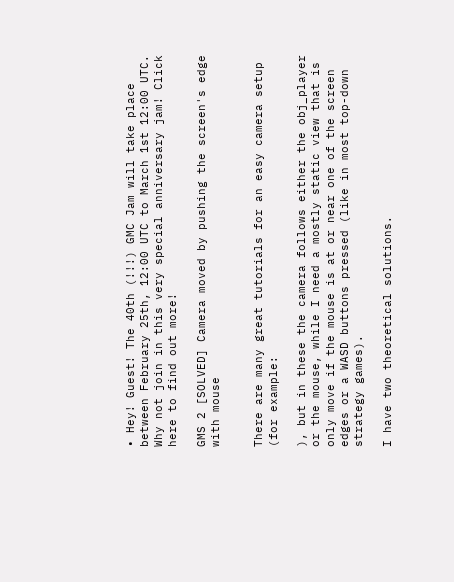• Hey! Guest! The 40th (!!!) GMC Jam will take place between February 25th, 12:00 UTC to March 1st 12:00 UTC. Why not join in this very special anniversary jam! Click here to find out more!

GMS 2 [SOLVED] Camera moved by pushing the screen's edge with mouse


There are many great tutorials for an easy camera setup (for example:

), but in these the camera follows either the obj_player or the mouse, while I need a mostly static view that is only move if the mouse is at or near one of the screen edges or a WASD buttons pressed (like in most top-down strategy games).

I have two theoretical solutions.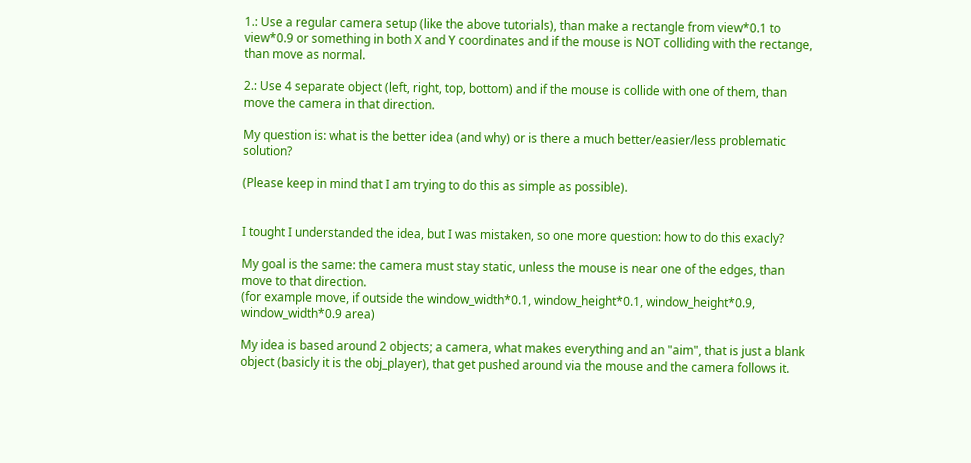1.: Use a regular camera setup (like the above tutorials), than make a rectangle from view*0.1 to view*0.9 or something in both X and Y coordinates and if the mouse is NOT colliding with the rectange, than move as normal.

2.: Use 4 separate object (left, right, top, bottom) and if the mouse is collide with one of them, than move the camera in that direction.

My question is: what is the better idea (and why) or is there a much better/easier/less problematic solution?

(Please keep in mind that I am trying to do this as simple as possible).


I tought I understanded the idea, but I was mistaken, so one more question: how to do this exacly?

My goal is the same: the camera must stay static, unless the mouse is near one of the edges, than move to that direction.
(for example move, if outside the window_width*0.1, window_height*0.1, window_height*0.9, window_width*0.9 area)

My idea is based around 2 objects; a camera, what makes everything and an "aim", that is just a blank object (basicly it is the obj_player), that get pushed around via the mouse and the camera follows it.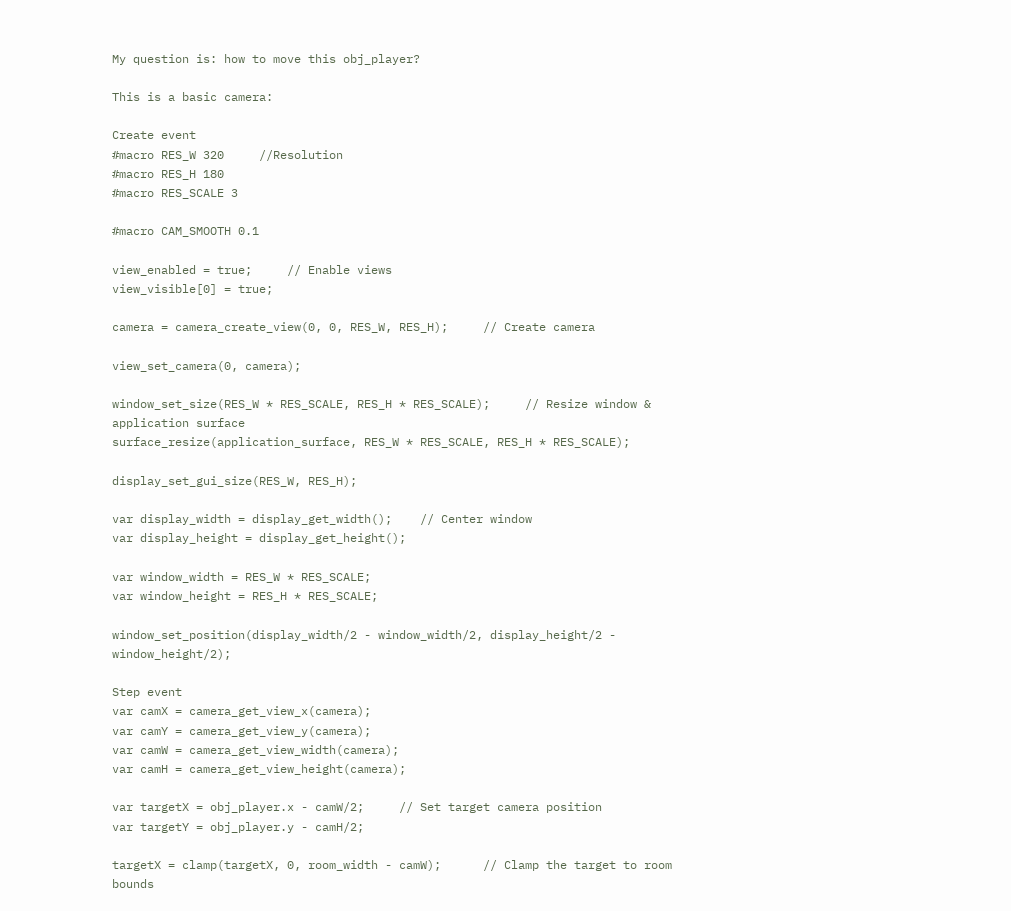My question is: how to move this obj_player?

This is a basic camera:

Create event
#macro RES_W 320     //Resolution
#macro RES_H 180
#macro RES_SCALE 3

#macro CAM_SMOOTH 0.1

view_enabled = true;     // Enable views
view_visible[0] = true;

camera = camera_create_view(0, 0, RES_W, RES_H);     // Create camera

view_set_camera(0, camera);

window_set_size(RES_W * RES_SCALE, RES_H * RES_SCALE);     // Resize window & application surface
surface_resize(application_surface, RES_W * RES_SCALE, RES_H * RES_SCALE);

display_set_gui_size(RES_W, RES_H);

var display_width = display_get_width();    // Center window
var display_height = display_get_height();

var window_width = RES_W * RES_SCALE;
var window_height = RES_H * RES_SCALE;

window_set_position(display_width/2 - window_width/2, display_height/2 - window_height/2);

Step event
var camX = camera_get_view_x(camera);
var camY = camera_get_view_y(camera);
var camW = camera_get_view_width(camera);
var camH = camera_get_view_height(camera);

var targetX = obj_player.x - camW/2;     // Set target camera position
var targetY = obj_player.y - camH/2;

targetX = clamp(targetX, 0, room_width - camW);      // Clamp the target to room bounds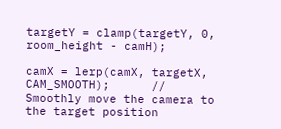targetY = clamp(targetY, 0, room_height - camH);

camX = lerp(camX, targetX, CAM_SMOOTH);      // Smoothly move the camera to the target position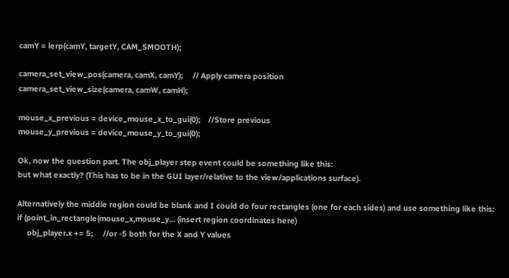camY = lerp(camY, targetY, CAM_SMOOTH);

camera_set_view_pos(camera, camX, camY);     // Apply camera position
camera_set_view_size(camera, camW, camH);

mouse_x_previous = device_mouse_x_to_gui(0);    //Store previous
mouse_y_previous = device_mouse_y_to_gui(0);

Ok, now the question part. The obj_player step event could be something like this:
but what exactly? (This has to be in the GUI layer/relative to the view/applications surface).

Alternatively the middle region could be blank and I could do four rectangles (one for each sides) and use something like this:
if (point_in_rectangle(mouse_x,mouse_y... (insert region coordinates here)
     obj_player.x += 5;     //or -5 both for the X and Y values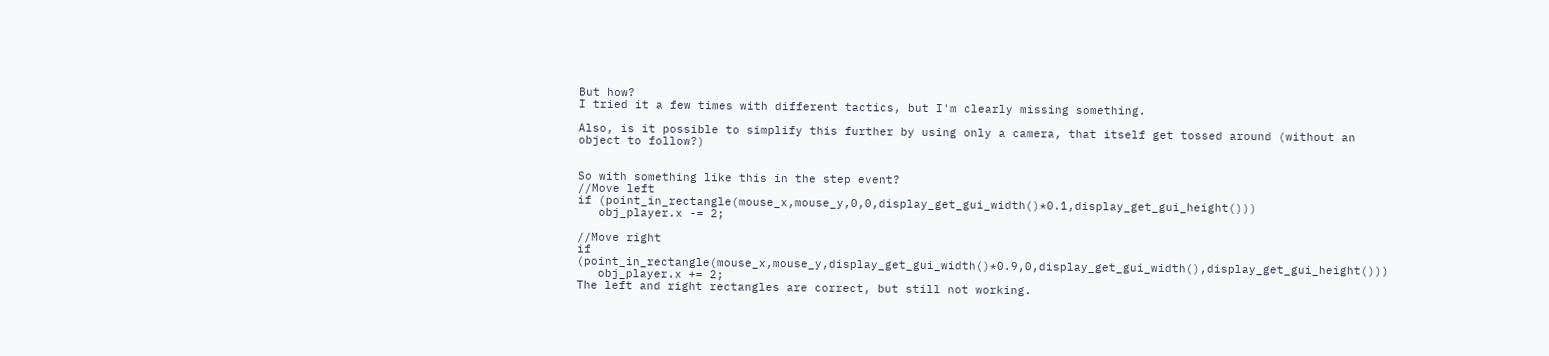But how?
I tried it a few times with different tactics, but I'm clearly missing something.

Also, is it possible to simplify this further by using only a camera, that itself get tossed around (without an object to follow?)


So with something like this in the step event?
//Move left
if (point_in_rectangle(mouse_x,mouse_y,0,0,display_get_gui_width()*0.1,display_get_gui_height()))
   obj_player.x -= 2;

//Move right
if (point_in_rectangle(mouse_x,mouse_y,display_get_gui_width()*0.9,0,display_get_gui_width(),display_get_gui_height()))
   obj_player.x += 2;
The left and right rectangles are correct, but still not working.